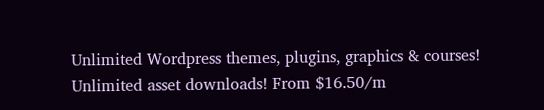Unlimited Wordpress themes, plugins, graphics & courses! Unlimited asset downloads! From $16.50/m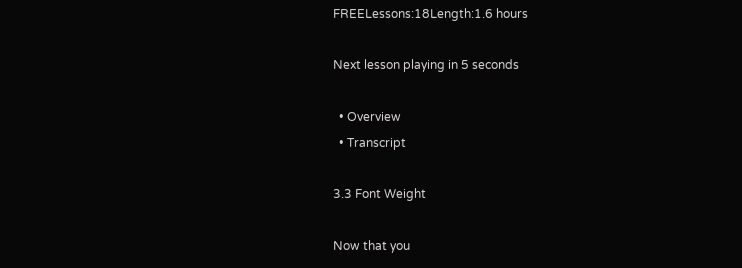FREELessons:18Length:1.6 hours

Next lesson playing in 5 seconds

  • Overview
  • Transcript

3.3 Font Weight

Now that you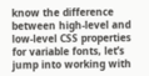know the difference between high-level and low-level CSS properties for variable fonts, let’s jump into working with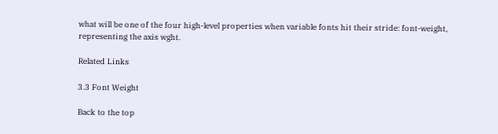what will be one of the four high-level properties when variable fonts hit their stride: font-weight, representing the axis wght.

Related Links

3.3 Font Weight

Back to the top